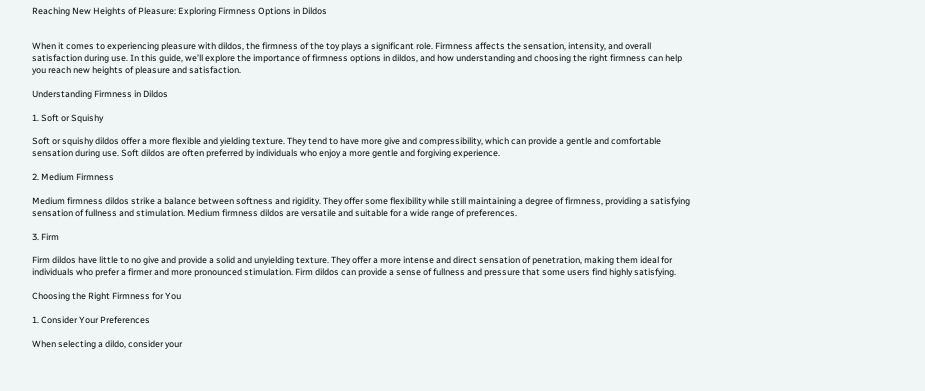Reaching New Heights of Pleasure: Exploring Firmness Options in Dildos


When it comes to experiencing pleasure with dildos, the firmness of the toy plays a significant role. Firmness affects the sensation, intensity, and overall satisfaction during use. In this guide, we’ll explore the importance of firmness options in dildos, and how understanding and choosing the right firmness can help you reach new heights of pleasure and satisfaction.

Understanding Firmness in Dildos

1. Soft or Squishy

Soft or squishy dildos offer a more flexible and yielding texture. They tend to have more give and compressibility, which can provide a gentle and comfortable sensation during use. Soft dildos are often preferred by individuals who enjoy a more gentle and forgiving experience.

2. Medium Firmness

Medium firmness dildos strike a balance between softness and rigidity. They offer some flexibility while still maintaining a degree of firmness, providing a satisfying sensation of fullness and stimulation. Medium firmness dildos are versatile and suitable for a wide range of preferences.

3. Firm

Firm dildos have little to no give and provide a solid and unyielding texture. They offer a more intense and direct sensation of penetration, making them ideal for individuals who prefer a firmer and more pronounced stimulation. Firm dildos can provide a sense of fullness and pressure that some users find highly satisfying.

Choosing the Right Firmness for You

1. Consider Your Preferences

When selecting a dildo, consider your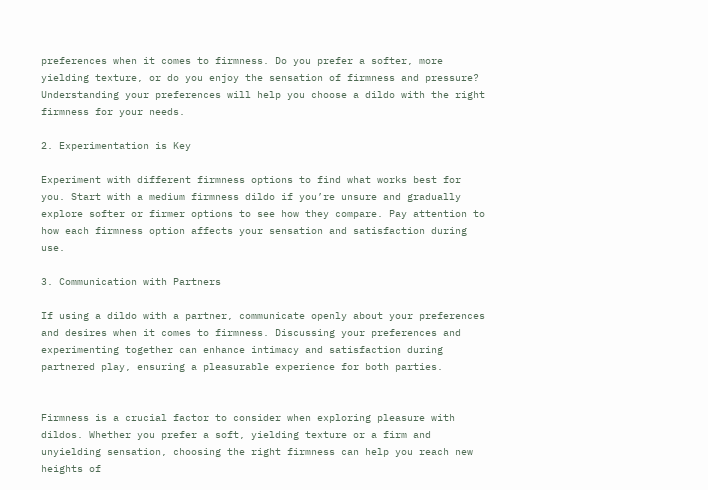preferences when it comes to firmness. Do you prefer a softer, more yielding texture, or do you enjoy the sensation of firmness and pressure? Understanding your preferences will help you choose a dildo with the right firmness for your needs.

2. Experimentation is Key

Experiment with different firmness options to find what works best for you. Start with a medium firmness dildo if you’re unsure and gradually explore softer or firmer options to see how they compare. Pay attention to how each firmness option affects your sensation and satisfaction during use.

3. Communication with Partners

If using a dildo with a partner, communicate openly about your preferences and desires when it comes to firmness. Discussing your preferences and experimenting together can enhance intimacy and satisfaction during partnered play, ensuring a pleasurable experience for both parties.


Firmness is a crucial factor to consider when exploring pleasure with dildos. Whether you prefer a soft, yielding texture or a firm and unyielding sensation, choosing the right firmness can help you reach new heights of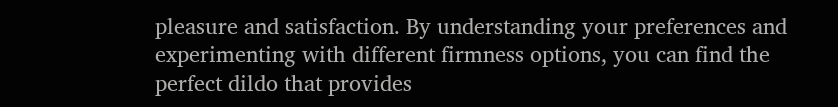pleasure and satisfaction. By understanding your preferences and experimenting with different firmness options, you can find the perfect dildo that provides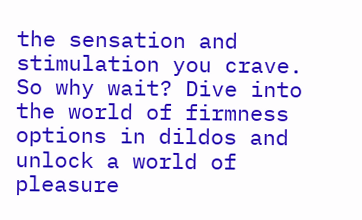the sensation and stimulation you crave. So why wait? Dive into the world of firmness options in dildos and unlock a world of pleasure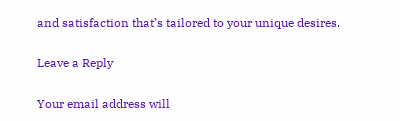and satisfaction that’s tailored to your unique desires.

Leave a Reply

Your email address will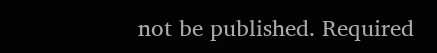not be published. Required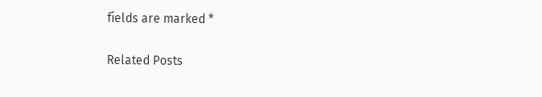fields are marked *

Related Posts